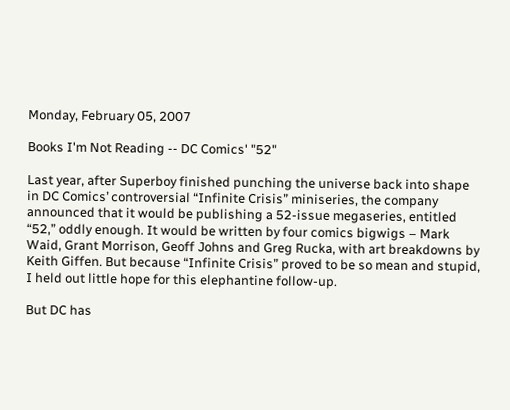Monday, February 05, 2007

Books I'm Not Reading -- DC Comics' "52"

Last year, after Superboy finished punching the universe back into shape in DC Comics’ controversial “Infinite Crisis” miniseries, the company announced that it would be publishing a 52-issue megaseries, entitled “52,” oddly enough. It would be written by four comics bigwigs – Mark Waid, Grant Morrison, Geoff Johns and Greg Rucka, with art breakdowns by Keith Giffen. But because “Infinite Crisis” proved to be so mean and stupid, I held out little hope for this elephantine follow-up.

But DC has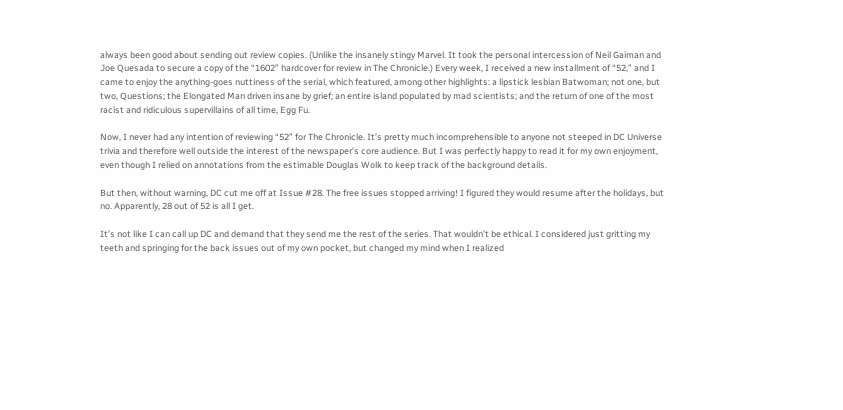always been good about sending out review copies. (Unlike the insanely stingy Marvel. It took the personal intercession of Neil Gaiman and Joe Quesada to secure a copy of the “1602” hardcover for review in The Chronicle.) Every week, I received a new installment of “52,” and I came to enjoy the anything-goes nuttiness of the serial, which featured, among other highlights: a lipstick lesbian Batwoman; not one, but two, Questions; the Elongated Man driven insane by grief; an entire island populated by mad scientists; and the return of one of the most racist and ridiculous supervillains of all time, Egg Fu.

Now, I never had any intention of reviewing “52” for The Chronicle. It’s pretty much incomprehensible to anyone not steeped in DC Universe trivia and therefore well outside the interest of the newspaper’s core audience. But I was perfectly happy to read it for my own enjoyment, even though I relied on annotations from the estimable Douglas Wolk to keep track of the background details.

But then, without warning, DC cut me off at Issue #28. The free issues stopped arriving! I figured they would resume after the holidays, but no. Apparently, 28 out of 52 is all I get.

It’s not like I can call up DC and demand that they send me the rest of the series. That wouldn’t be ethical. I considered just gritting my teeth and springing for the back issues out of my own pocket, but changed my mind when I realized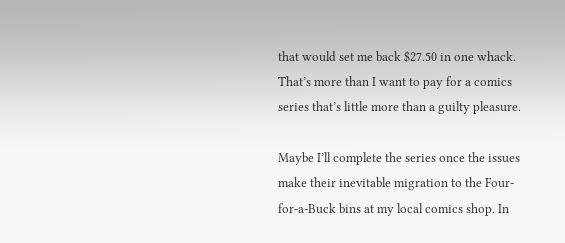that would set me back $27.50 in one whack. That’s more than I want to pay for a comics series that’s little more than a guilty pleasure.

Maybe I’ll complete the series once the issues make their inevitable migration to the Four-for-a-Buck bins at my local comics shop. In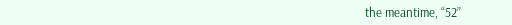the meantime, “52”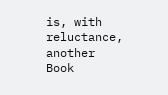is, with reluctance, another Book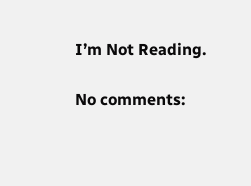I’m Not Reading.

No comments: